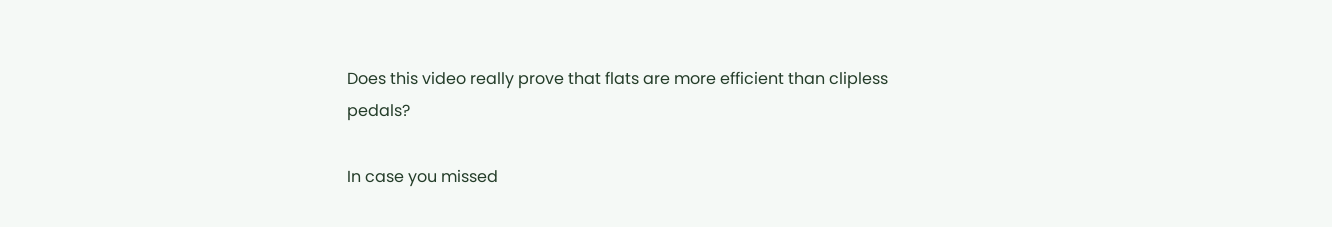Does this video really prove that flats are more efficient than clipless pedals?

In case you missed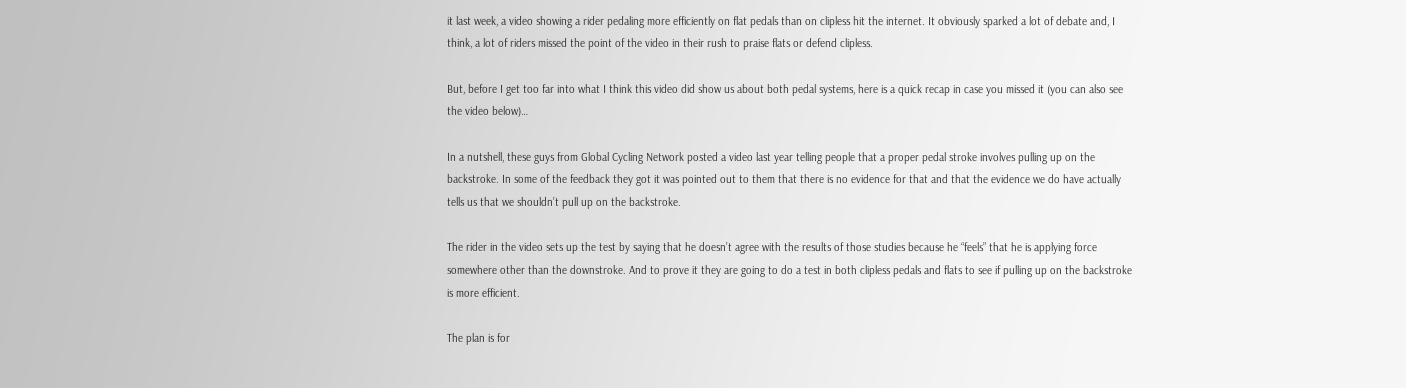it last week, a video showing a rider pedaling more efficiently on flat pedals than on clipless hit the internet. It obviously sparked a lot of debate and, I think, a lot of riders missed the point of the video in their rush to praise flats or defend clipless.

But, before I get too far into what I think this video did show us about both pedal systems, here is a quick recap in case you missed it (you can also see the video below)…

In a nutshell, these guys from Global Cycling Network posted a video last year telling people that a proper pedal stroke involves pulling up on the backstroke. In some of the feedback they got it was pointed out to them that there is no evidence for that and that the evidence we do have actually tells us that we shouldn’t pull up on the backstroke.

The rider in the video sets up the test by saying that he doesn’t agree with the results of those studies because he “feels” that he is applying force somewhere other than the downstroke. And to prove it they are going to do a test in both clipless pedals and flats to see if pulling up on the backstroke is more efficient.

The plan is for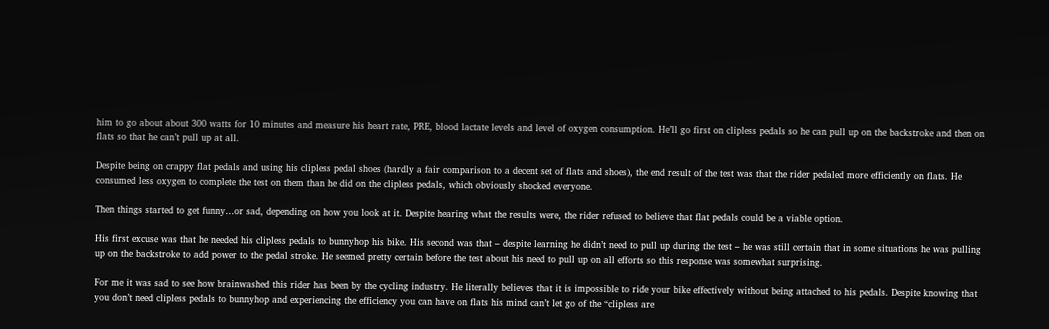him to go about about 300 watts for 10 minutes and measure his heart rate, PRE, blood lactate levels and level of oxygen consumption. He’ll go first on clipless pedals so he can pull up on the backstroke and then on flats so that he can’t pull up at all.

Despite being on crappy flat pedals and using his clipless pedal shoes (hardly a fair comparison to a decent set of flats and shoes), the end result of the test was that the rider pedaled more efficiently on flats. He consumed less oxygen to complete the test on them than he did on the clipless pedals, which obviously shocked everyone.

Then things started to get funny…or sad, depending on how you look at it. Despite hearing what the results were, the rider refused to believe that flat pedals could be a viable option.

His first excuse was that he needed his clipless pedals to bunnyhop his bike. His second was that – despite learning he didn’t need to pull up during the test – he was still certain that in some situations he was pulling up on the backstroke to add power to the pedal stroke. He seemed pretty certain before the test about his need to pull up on all efforts so this response was somewhat surprising.

For me it was sad to see how brainwashed this rider has been by the cycling industry. He literally believes that it is impossible to ride your bike effectively without being attached to his pedals. Despite knowing that you don’t need clipless pedals to bunnyhop and experiencing the efficiency you can have on flats his mind can’t let go of the “clipless are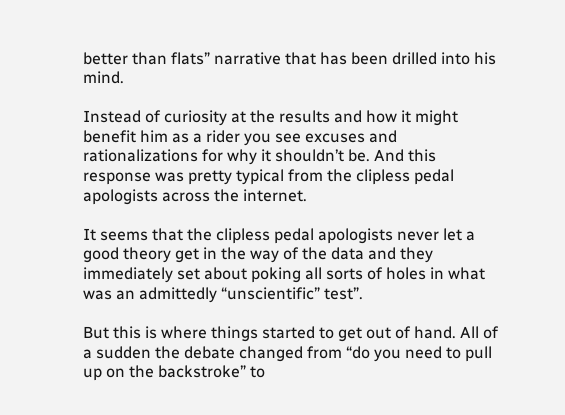better than flats” narrative that has been drilled into his mind.

Instead of curiosity at the results and how it might benefit him as a rider you see excuses and rationalizations for why it shouldn’t be. And this response was pretty typical from the clipless pedal apologists across the internet.

It seems that the clipless pedal apologists never let a good theory get in the way of the data and they immediately set about poking all sorts of holes in what was an admittedly “unscientific” test”.

But this is where things started to get out of hand. All of a sudden the debate changed from “do you need to pull up on the backstroke” to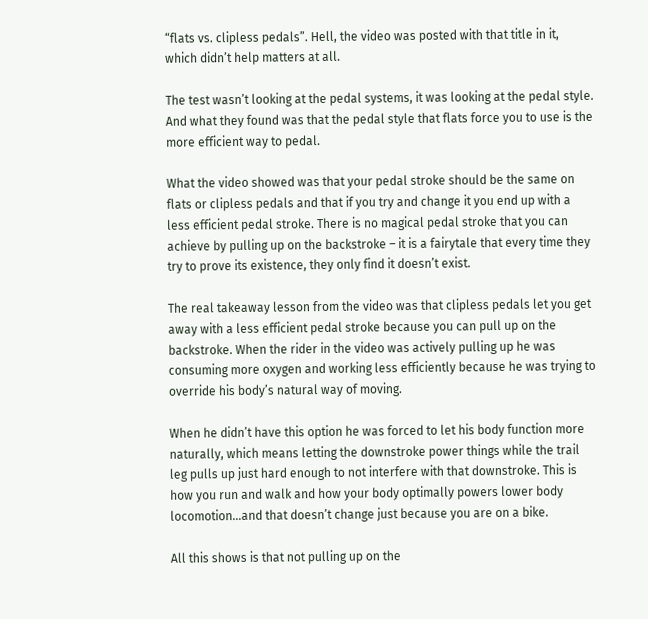“flats vs. clipless pedals”. Hell, the video was posted with that title in it, which didn’t help matters at all.

The test wasn’t looking at the pedal systems, it was looking at the pedal style. And what they found was that the pedal style that flats force you to use is the more efficient way to pedal.

What the video showed was that your pedal stroke should be the same on flats or clipless pedals and that if you try and change it you end up with a less efficient pedal stroke. There is no magical pedal stroke that you can achieve by pulling up on the backstroke – it is a fairytale that every time they try to prove its existence, they only find it doesn’t exist.

The real takeaway lesson from the video was that clipless pedals let you get away with a less efficient pedal stroke because you can pull up on the backstroke. When the rider in the video was actively pulling up he was consuming more oxygen and working less efficiently because he was trying to override his body’s natural way of moving.

When he didn’t have this option he was forced to let his body function more naturally, which means letting the downstroke power things while the trail leg pulls up just hard enough to not interfere with that downstroke. This is how you run and walk and how your body optimally powers lower body locomotion…and that doesn’t change just because you are on a bike.

All this shows is that not pulling up on the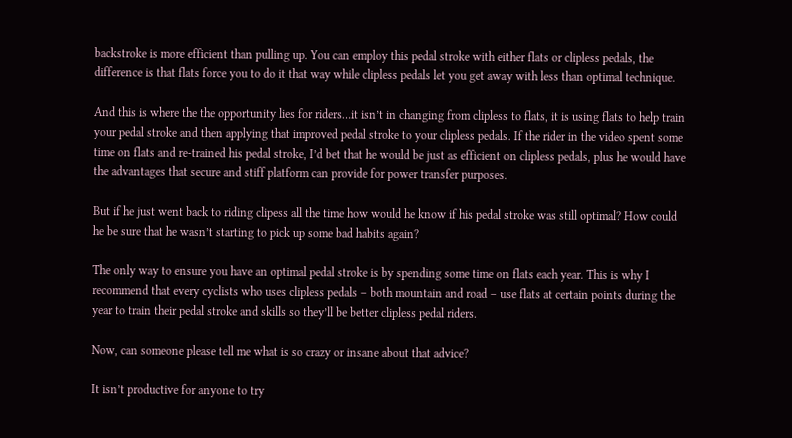backstroke is more efficient than pulling up. You can employ this pedal stroke with either flats or clipless pedals, the difference is that flats force you to do it that way while clipless pedals let you get away with less than optimal technique.

And this is where the the opportunity lies for riders…it isn’t in changing from clipless to flats, it is using flats to help train your pedal stroke and then applying that improved pedal stroke to your clipless pedals. If the rider in the video spent some time on flats and re-trained his pedal stroke, I’d bet that he would be just as efficient on clipless pedals, plus he would have the advantages that secure and stiff platform can provide for power transfer purposes.

But if he just went back to riding clipess all the time how would he know if his pedal stroke was still optimal? How could he be sure that he wasn’t starting to pick up some bad habits again?

The only way to ensure you have an optimal pedal stroke is by spending some time on flats each year. This is why I recommend that every cyclists who uses clipless pedals – both mountain and road – use flats at certain points during the year to train their pedal stroke and skills so they’ll be better clipless pedal riders.

Now, can someone please tell me what is so crazy or insane about that advice?

It isn’t productive for anyone to try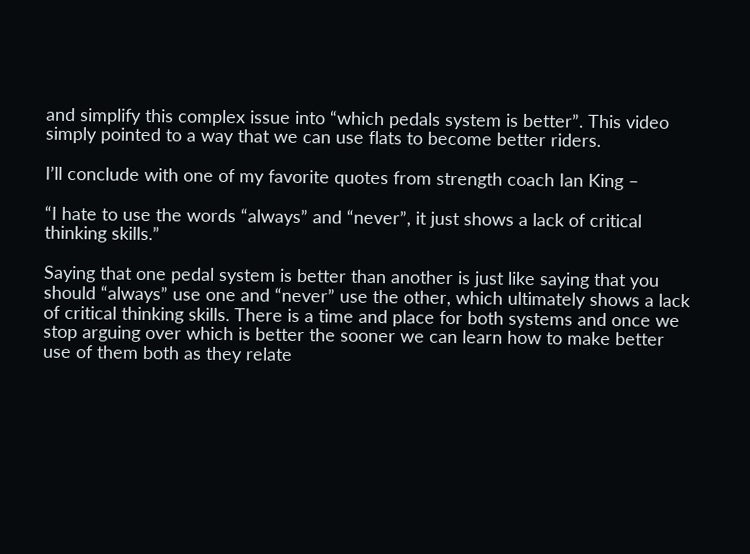and simplify this complex issue into “which pedals system is better”. This video simply pointed to a way that we can use flats to become better riders.

I’ll conclude with one of my favorite quotes from strength coach Ian King –

“I hate to use the words “always” and “never”, it just shows a lack of critical thinking skills.”

Saying that one pedal system is better than another is just like saying that you should “always” use one and “never” use the other, which ultimately shows a lack of critical thinking skills. There is a time and place for both systems and once we stop arguing over which is better the sooner we can learn how to make better use of them both as they relate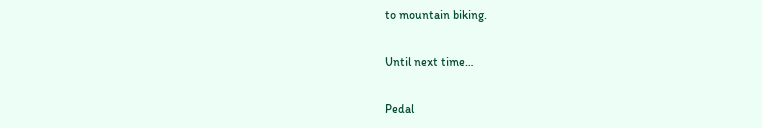to mountain biking.

Until next time…

Pedal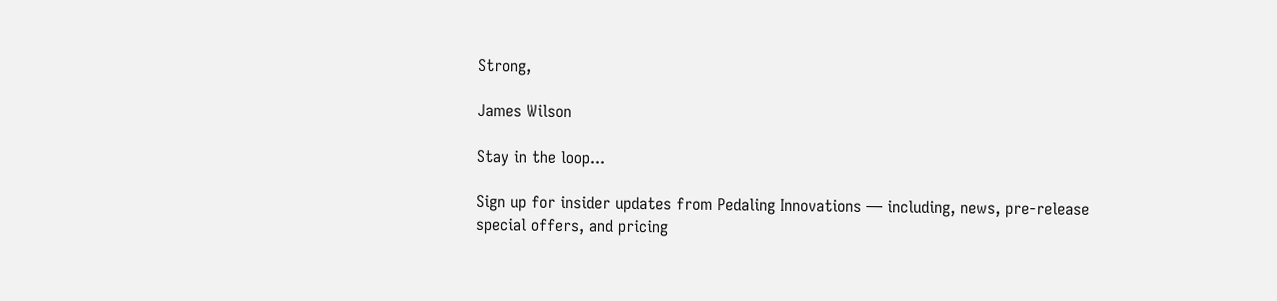Strong,

James Wilson

Stay in the loop...

Sign up for insider updates from Pedaling Innovations — including, news, pre-release special offers, and pricing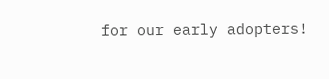for our early adopters!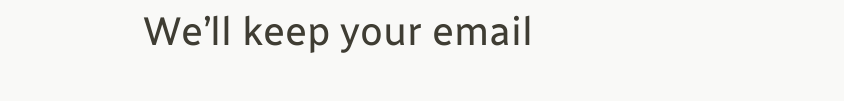We’ll keep your email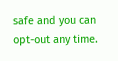safe and you can opt-out any time.